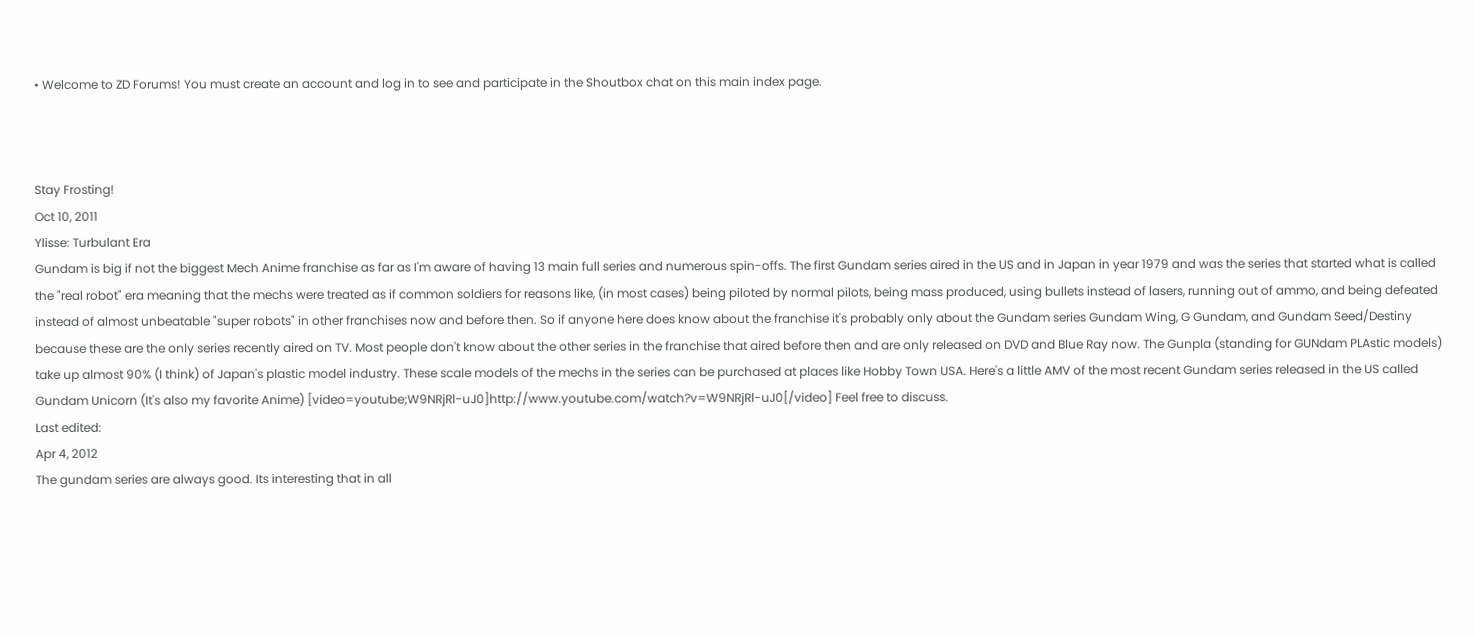• Welcome to ZD Forums! You must create an account and log in to see and participate in the Shoutbox chat on this main index page.



Stay Frosting!
Oct 10, 2011
Ylisse: Turbulant Era
Gundam is big if not the biggest Mech Anime franchise as far as I'm aware of having 13 main full series and numerous spin-offs. The first Gundam series aired in the US and in Japan in year 1979 and was the series that started what is called the "real robot" era meaning that the mechs were treated as if common soldiers for reasons like, (in most cases) being piloted by normal pilots, being mass produced, using bullets instead of lasers, running out of ammo, and being defeated instead of almost unbeatable "super robots" in other franchises now and before then. So if anyone here does know about the franchise it's probably only about the Gundam series Gundam Wing, G Gundam, and Gundam Seed/Destiny because these are the only series recently aired on TV. Most people don't know about the other series in the franchise that aired before then and are only released on DVD and Blue Ray now. The Gunpla (standing for GUNdam PLAstic models) take up almost 90% (I think) of Japan's plastic model industry. These scale models of the mechs in the series can be purchased at places like Hobby Town USA. Here's a little AMV of the most recent Gundam series released in the US called Gundam Unicorn (It's also my favorite Anime) [video=youtube;W9NRjRl-uJ0]http://www.youtube.com/watch?v=W9NRjRl-uJ0[/video] Feel free to discuss.
Last edited:
Apr 4, 2012
The gundam series are always good. Its interesting that in all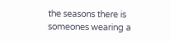the seasons there is someones wearing a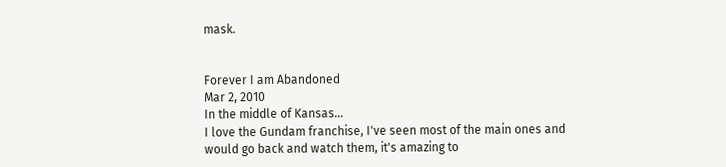mask.


Forever I am Abandoned
Mar 2, 2010
In the middle of Kansas...
I love the Gundam franchise, I've seen most of the main ones and would go back and watch them, it's amazing to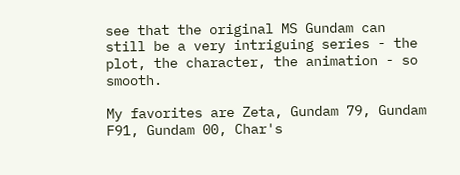see that the original MS Gundam can still be a very intriguing series - the plot, the character, the animation - so smooth.

My favorites are Zeta, Gundam 79, Gundam F91, Gundam 00, Char's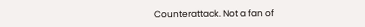Counterattack. Not a fan of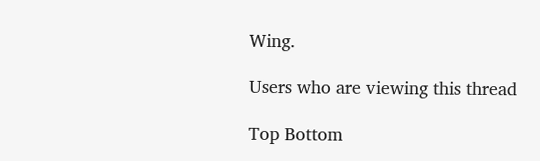Wing.

Users who are viewing this thread

Top Bottom